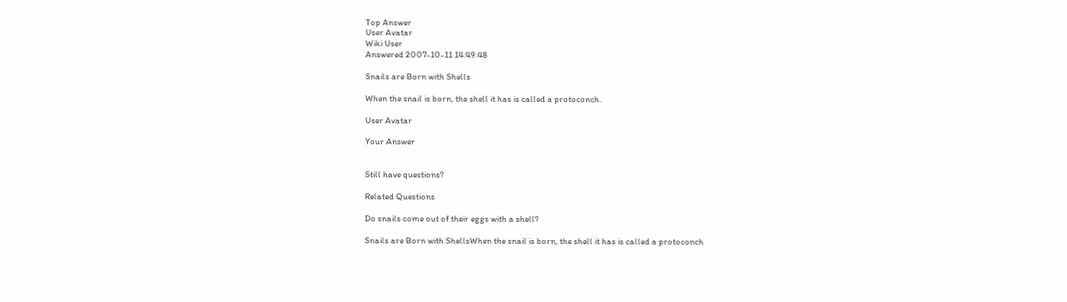Top Answer
User Avatar
Wiki User
Answered 2007-10-11 14:49:48

Snails are Born with Shells

When the snail is born, the shell it has is called a protoconch.

User Avatar

Your Answer


Still have questions?

Related Questions

Do snails come out of their eggs with a shell?

Snails are Born with ShellsWhen the snail is born, the shell it has is called a protoconch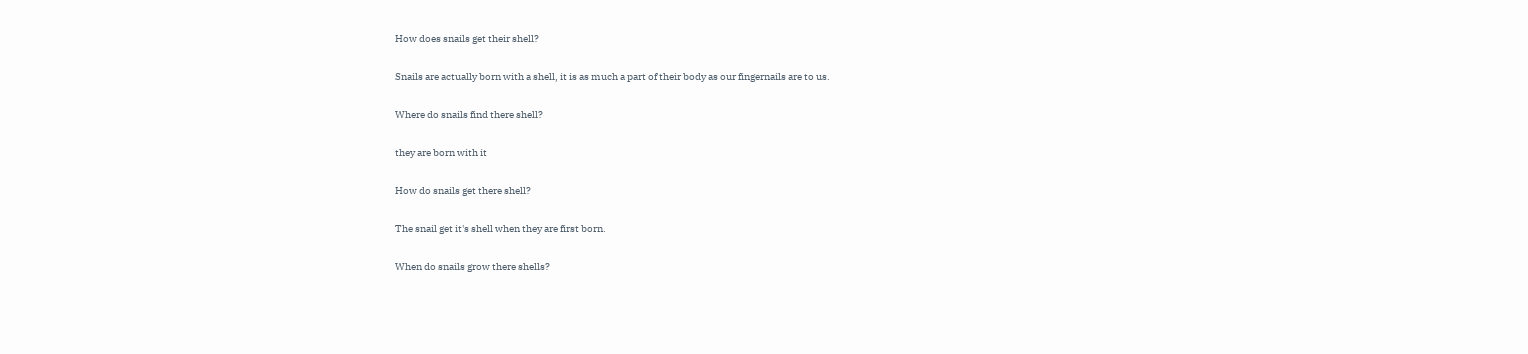How does snails get their shell?

Snails are actually born with a shell, it is as much a part of their body as our fingernails are to us.

Where do snails find there shell?

they are born with it

How do snails get there shell?

The snail get it's shell when they are first born.

When do snails grow there shells?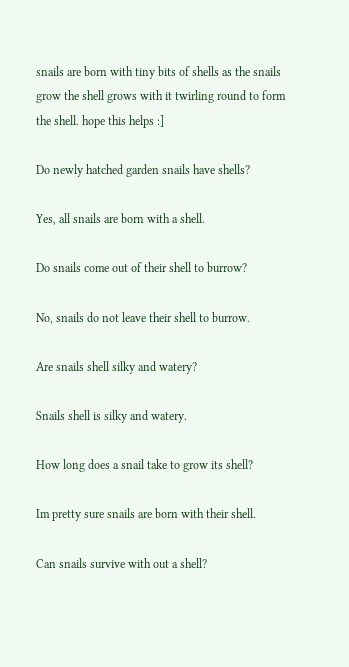snails are born with tiny bits of shells as the snails grow the shell grows with it twirling round to form the shell. hope this helps :]

Do newly hatched garden snails have shells?

Yes, all snails are born with a shell.

Do snails come out of their shell to burrow?

No, snails do not leave their shell to burrow.

Are snails shell silky and watery?

Snails shell is silky and watery.

How long does a snail take to grow its shell?

Im pretty sure snails are born with their shell.

Can snails survive with out a shell?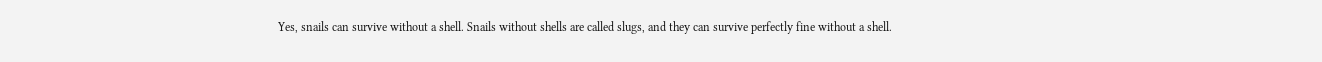Yes, snails can survive without a shell. Snails without shells are called slugs, and they can survive perfectly fine without a shell.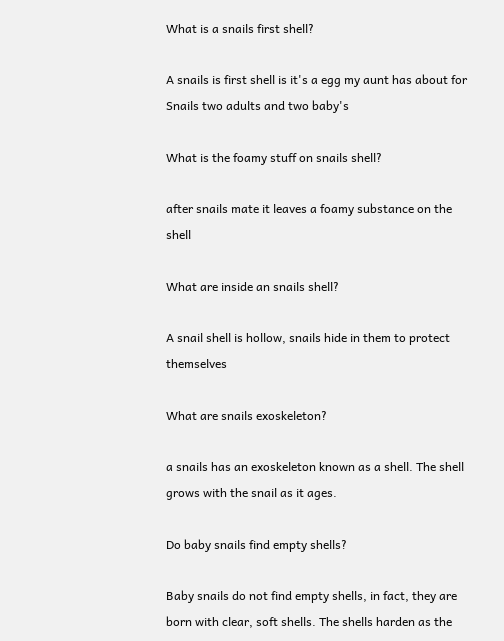What is a snails first shell?

A snails is first shell is it's a egg my aunt has about for Snails two adults and two baby's

What is the foamy stuff on snails shell?

after snails mate it leaves a foamy substance on the shell

What are inside an snails shell?

A snail shell is hollow, snails hide in them to protect themselves

What are snails exoskeleton?

a snails has an exoskeleton known as a shell. The shell grows with the snail as it ages.

Do baby snails find empty shells?

Baby snails do not find empty shells, in fact, they are born with clear, soft shells. The shells harden as the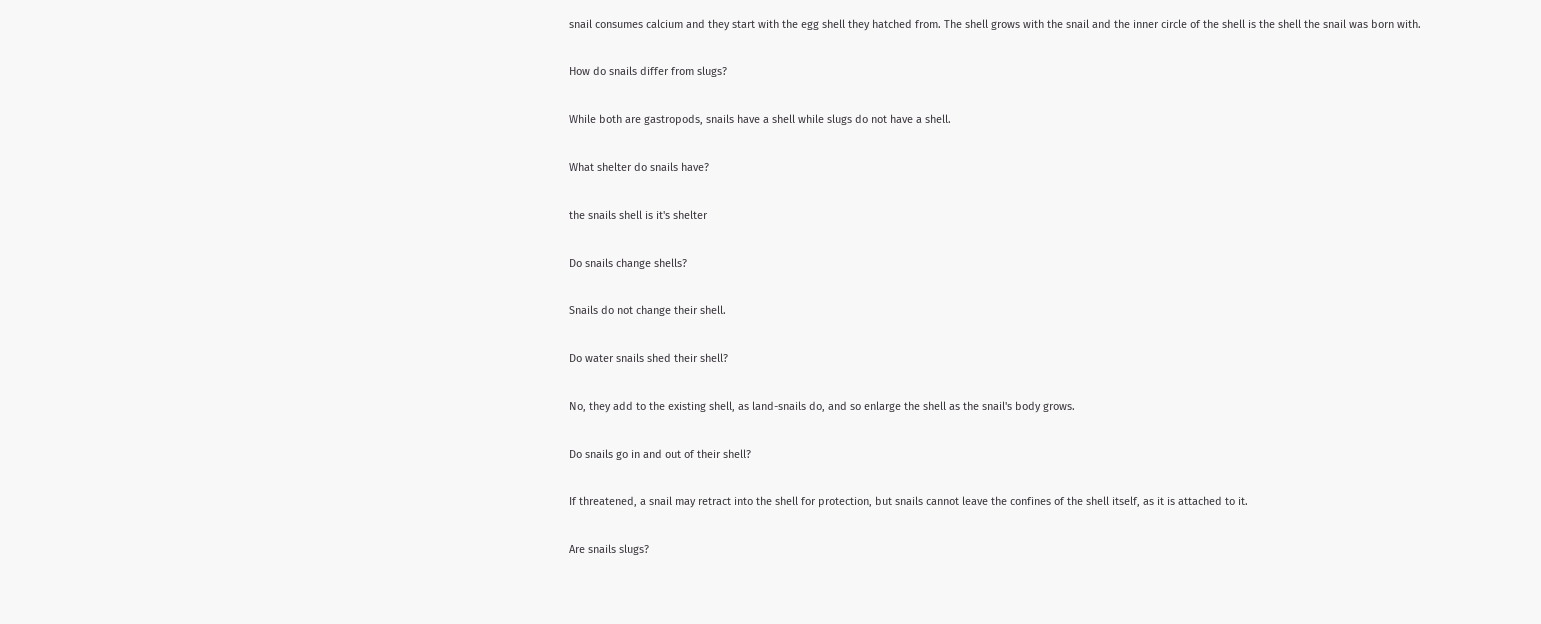snail consumes calcium and they start with the egg shell they hatched from. The shell grows with the snail and the inner circle of the shell is the shell the snail was born with.

How do snails differ from slugs?

While both are gastropods, snails have a shell while slugs do not have a shell.

What shelter do snails have?

the snails shell is it's shelter

Do snails change shells?

Snails do not change their shell.

Do water snails shed their shell?

No, they add to the existing shell, as land-snails do, and so enlarge the shell as the snail's body grows.

Do snails go in and out of their shell?

If threatened, a snail may retract into the shell for protection, but snails cannot leave the confines of the shell itself, as it is attached to it.

Are snails slugs?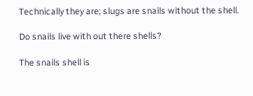Technically they are; slugs are snails without the shell.

Do snails live with out there shells?

The snails shell is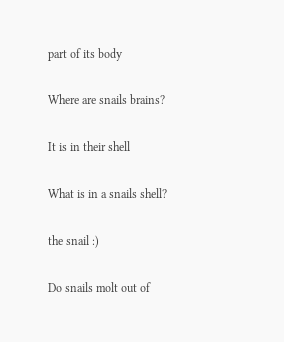part of its body

Where are snails brains?

It is in their shell

What is in a snails shell?

the snail :)

Do snails molt out of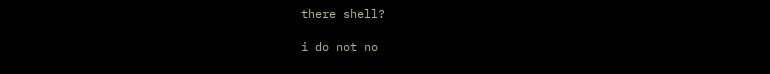there shell?

i do not no